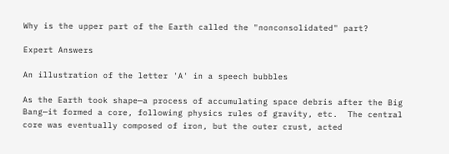Why is the upper part of the Earth called the "nonconsolidated" part?

Expert Answers

An illustration of the letter 'A' in a speech bubbles

As the Earth took shape—a process of accumulating space debris after the Big Bang—it formed a core, following physics rules of gravity, etc.  The central core was eventually composed of iron, but the outer crust, acted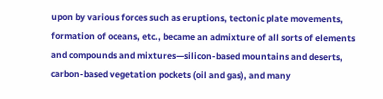upon by various forces such as eruptions, tectonic plate movements, formation of oceans, etc., became an admixture of all sorts of elements and compounds and mixtures—silicon-based mountains and deserts, carbon-based vegetation pockets (oil and gas), and many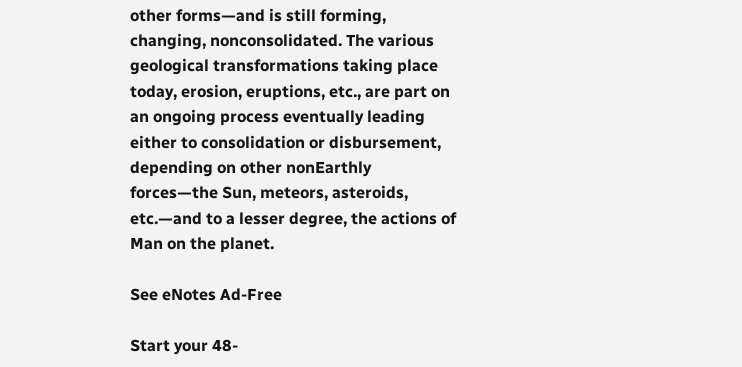other forms—and is still forming, changing, nonconsolidated. The various geological transformations taking place today, erosion, eruptions, etc., are part on an ongoing process eventually leading either to consolidation or disbursement, depending on other nonEarthly forces—the Sun, meteors, asteroids, etc.—and to a lesser degree, the actions of Man on the planet.

See eNotes Ad-Free

Start your 48-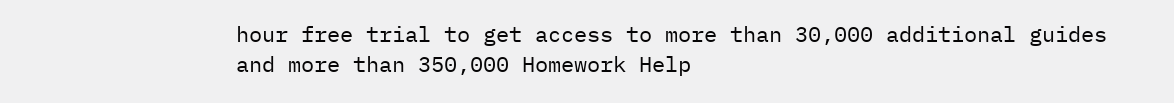hour free trial to get access to more than 30,000 additional guides and more than 350,000 Homework Help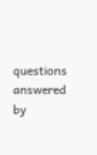questions answered by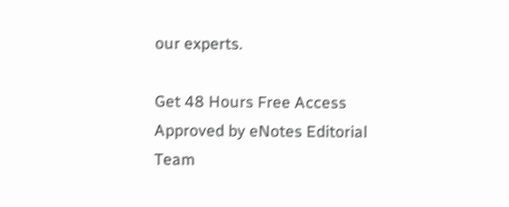our experts.

Get 48 Hours Free Access
Approved by eNotes Editorial Team